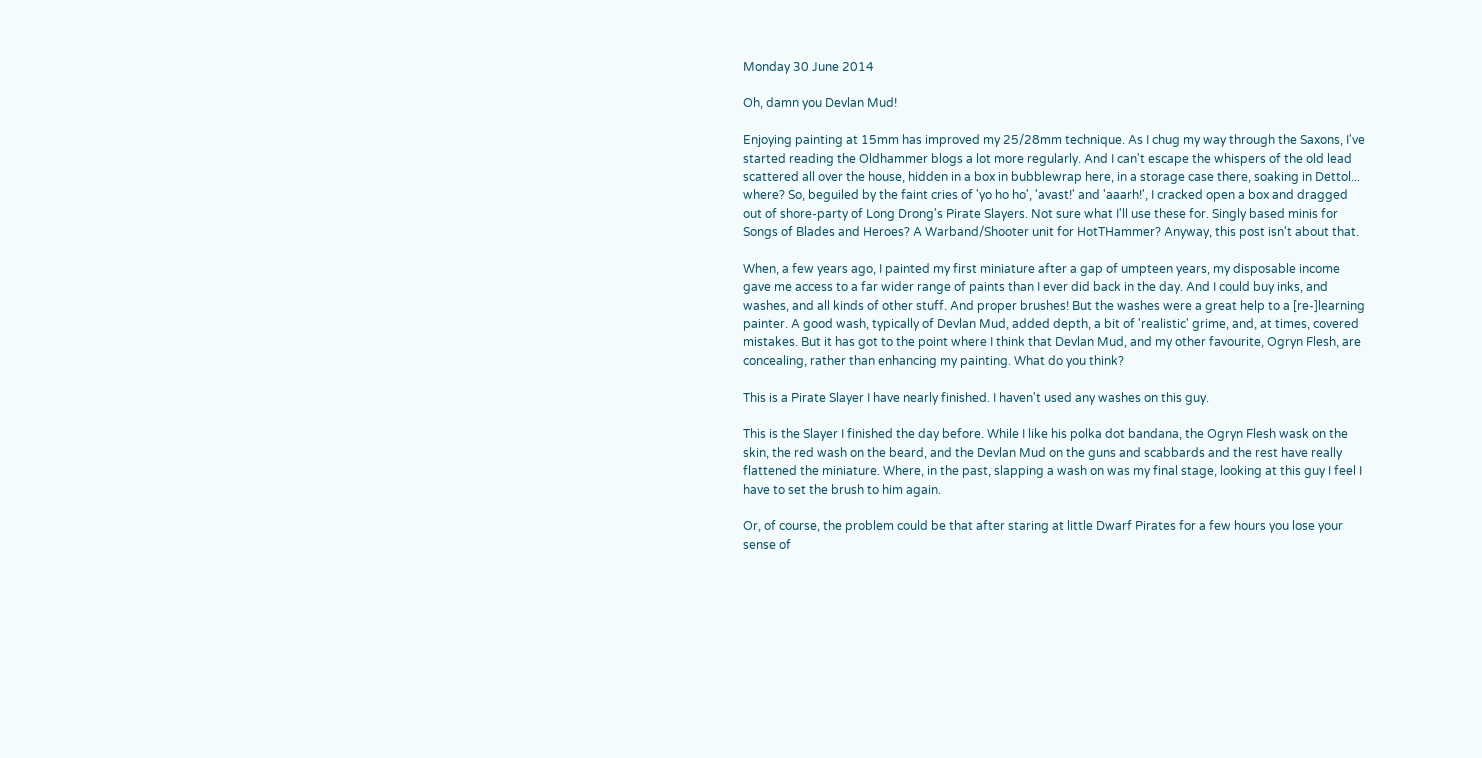Monday 30 June 2014

Oh, damn you Devlan Mud!

Enjoying painting at 15mm has improved my 25/28mm technique. As I chug my way through the Saxons, I've started reading the Oldhammer blogs a lot more regularly. And I can't escape the whispers of the old lead scattered all over the house, hidden in a box in bubblewrap here, in a storage case there, soaking in Dettol... where? So, beguiled by the faint cries of 'yo ho ho', 'avast!' and 'aaarh!', I cracked open a box and dragged out of shore-party of Long Drong's Pirate Slayers. Not sure what I'll use these for. Singly based minis for Songs of Blades and Heroes? A Warband/Shooter unit for HotTHammer? Anyway, this post isn't about that.

When, a few years ago, I painted my first miniature after a gap of umpteen years, my disposable income gave me access to a far wider range of paints than I ever did back in the day. And I could buy inks, and washes, and all kinds of other stuff. And proper brushes! But the washes were a great help to a [re-]learning painter. A good wash, typically of Devlan Mud, added depth, a bit of 'realistic' grime, and, at times, covered mistakes. But it has got to the point where I think that Devlan Mud, and my other favourite, Ogryn Flesh, are concealing, rather than enhancing my painting. What do you think?

This is a Pirate Slayer I have nearly finished. I haven't used any washes on this guy.

This is the Slayer I finished the day before. While I like his polka dot bandana, the Ogryn Flesh wask on the skin, the red wash on the beard, and the Devlan Mud on the guns and scabbards and the rest have really flattened the miniature. Where, in the past, slapping a wash on was my final stage, looking at this guy I feel I have to set the brush to him again.

Or, of course, the problem could be that after staring at little Dwarf Pirates for a few hours you lose your sense of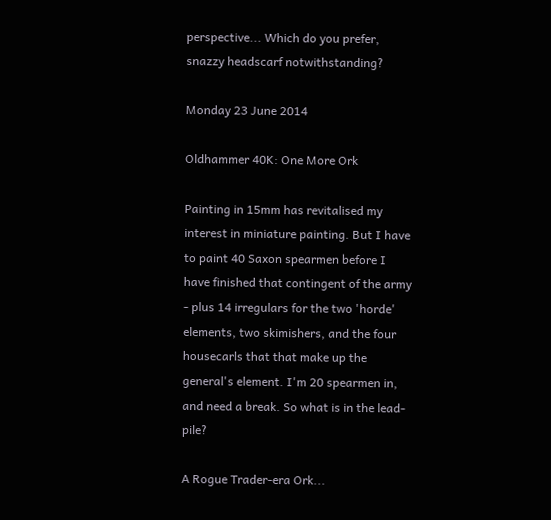perspective... Which do you prefer, snazzy headscarf notwithstanding?

Monday 23 June 2014

Oldhammer 40K: One More Ork

Painting in 15mm has revitalised my interest in miniature painting. But I have to paint 40 Saxon spearmen before I have finished that contingent of the army - plus 14 irregulars for the two 'horde' elements, two skimishers, and the four housecarls that that make up the general's element. I'm 20 spearmen in, and need a break. So what is in the lead-pile?

A Rogue Trader-era Ork...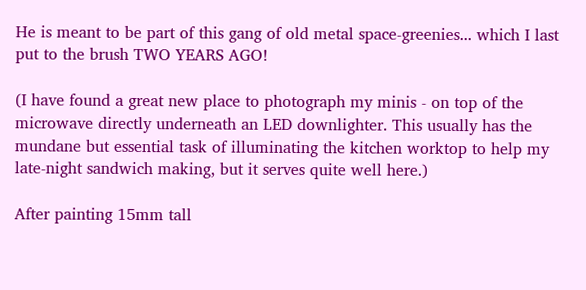He is meant to be part of this gang of old metal space-greenies... which I last put to the brush TWO YEARS AGO!

(I have found a great new place to photograph my minis - on top of the microwave directly underneath an LED downlighter. This usually has the mundane but essential task of illuminating the kitchen worktop to help my late-night sandwich making, but it serves quite well here.)

After painting 15mm tall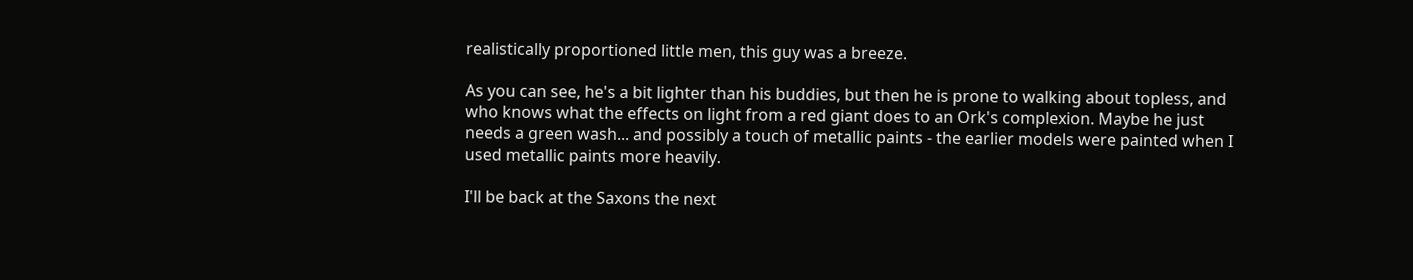realistically proportioned little men, this guy was a breeze.

As you can see, he's a bit lighter than his buddies, but then he is prone to walking about topless, and who knows what the effects on light from a red giant does to an Ork's complexion. Maybe he just needs a green wash... and possibly a touch of metallic paints - the earlier models were painted when I used metallic paints more heavily.

I'll be back at the Saxons the next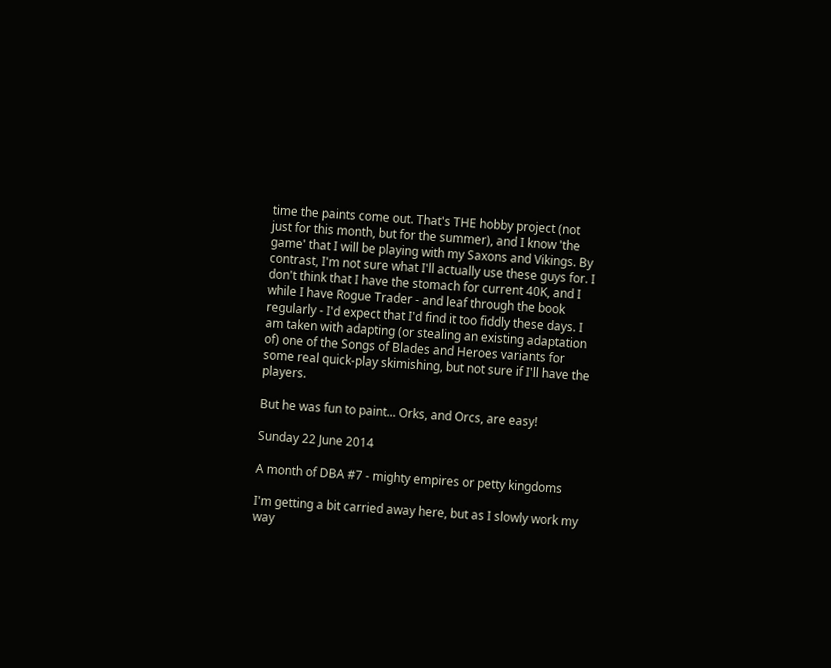time the paints come out. That's THE hobby project (not just for this month, but for the summer), and I know 'the game' that I will be playing with my Saxons and Vikings. By contrast, I'm not sure what I'll actually use these guys for. I don't think that I have the stomach for current 40K, and I while I have Rogue Trader - and leaf through the book regularly - I'd expect that I'd find it too fiddly these days. I am taken with adapting (or stealing an existing adaptation of) one of the Songs of Blades and Heroes variants for some real quick-play skimishing, but not sure if I'll have the players.

But he was fun to paint... Orks, and Orcs, are easy!

Sunday 22 June 2014

A month of DBA #7 - mighty empires or petty kingdoms

I'm getting a bit carried away here, but as I slowly work my way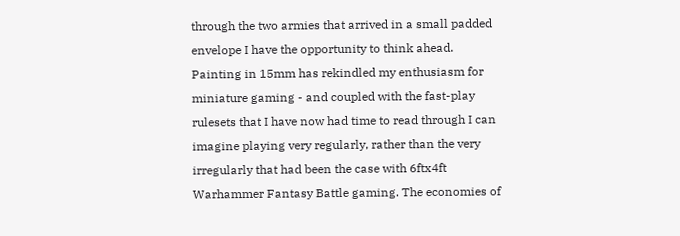through the two armies that arrived in a small padded envelope I have the opportunity to think ahead. Painting in 15mm has rekindled my enthusiasm for miniature gaming - and coupled with the fast-play rulesets that I have now had time to read through I can imagine playing very regularly, rather than the very irregularly that had been the case with 6ftx4ft Warhammer Fantasy Battle gaming. The economies of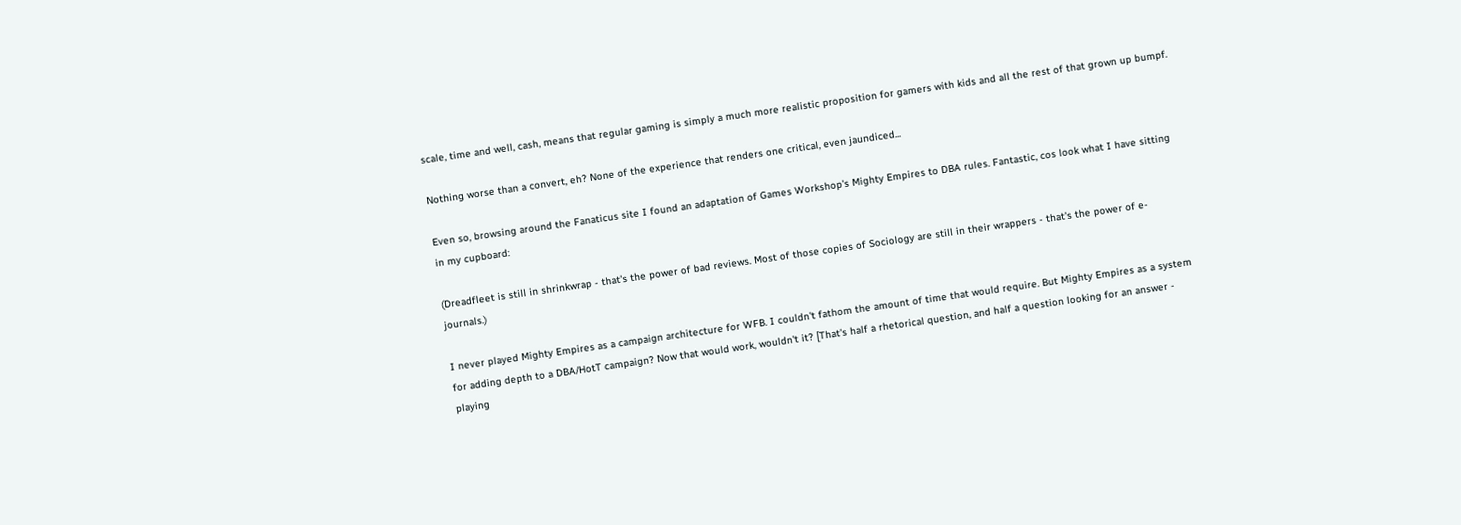scale, time and well, cash, means that regular gaming is simply a much more realistic proposition for gamers with kids and all the rest of that grown up bumpf.

Nothing worse than a convert, eh? None of the experience that renders one critical, even jaundiced...

Even so, browsing around the Fanaticus site I found an adaptation of Games Workshop's Mighty Empires to DBA rules. Fantastic, cos look what I have sitting in my cupboard:

(Dreadfleet is still in shrinkwrap - that's the power of bad reviews. Most of those copies of Sociology are still in their wrappers - that's the power of e-journals.)

I never played Mighty Empires as a campaign architecture for WFB. I couldn't fathom the amount of time that would require. But Mighty Empires as a system for adding depth to a DBA/HotT campaign? Now that would work, wouldn't it? [That's half a rhetorical question, and half a question looking for an answer - playing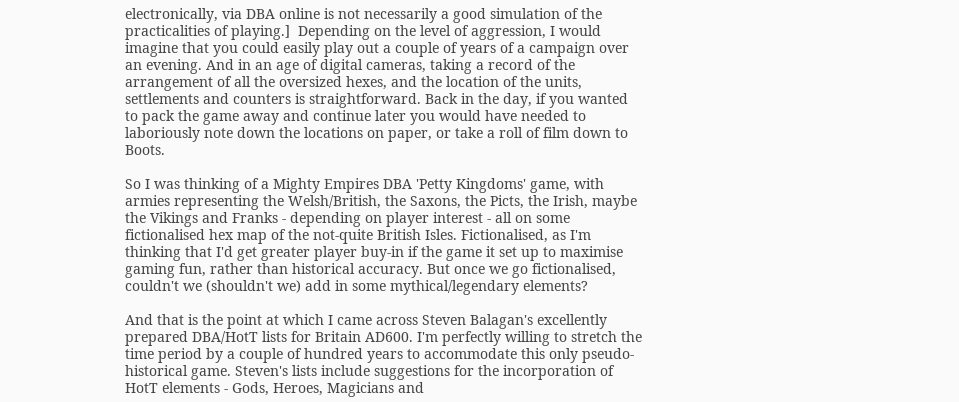electronically, via DBA online is not necessarily a good simulation of the practicalities of playing.]  Depending on the level of aggression, I would imagine that you could easily play out a couple of years of a campaign over an evening. And in an age of digital cameras, taking a record of the arrangement of all the oversized hexes, and the location of the units, settlements and counters is straightforward. Back in the day, if you wanted to pack the game away and continue later you would have needed to laboriously note down the locations on paper, or take a roll of film down to Boots.

So I was thinking of a Mighty Empires DBA 'Petty Kingdoms' game, with armies representing the Welsh/British, the Saxons, the Picts, the Irish, maybe the Vikings and Franks - depending on player interest - all on some fictionalised hex map of the not-quite British Isles. Fictionalised, as I'm thinking that I'd get greater player buy-in if the game it set up to maximise gaming fun, rather than historical accuracy. But once we go fictionalised, couldn't we (shouldn't we) add in some mythical/legendary elements?

And that is the point at which I came across Steven Balagan's excellently prepared DBA/HotT lists for Britain AD600. I'm perfectly willing to stretch the time period by a couple of hundred years to accommodate this only pseudo-historical game. Steven's lists include suggestions for the incorporation of HotT elements - Gods, Heroes, Magicians and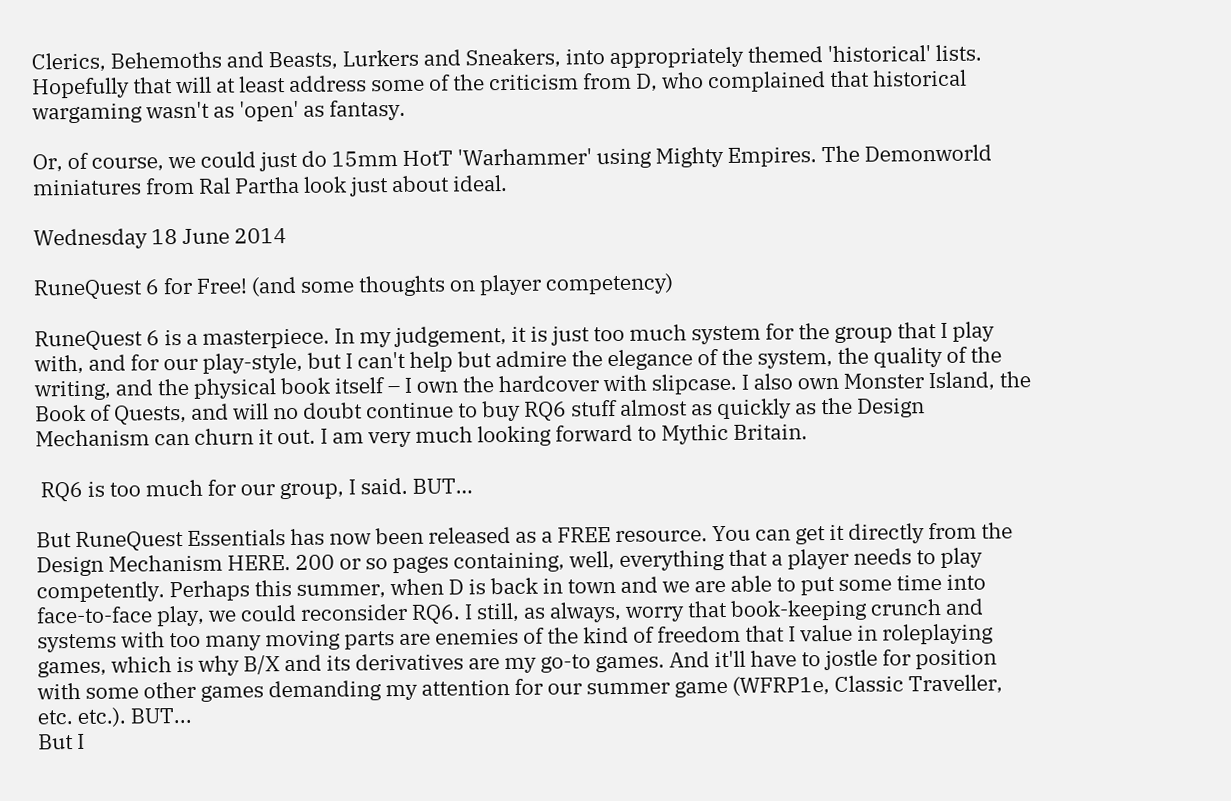Clerics, Behemoths and Beasts, Lurkers and Sneakers, into appropriately themed 'historical' lists. Hopefully that will at least address some of the criticism from D, who complained that historical wargaming wasn't as 'open' as fantasy.

Or, of course, we could just do 15mm HotT 'Warhammer' using Mighty Empires. The Demonworld miniatures from Ral Partha look just about ideal.

Wednesday 18 June 2014

RuneQuest 6 for Free! (and some thoughts on player competency)

RuneQuest 6 is a masterpiece. In my judgement, it is just too much system for the group that I play with, and for our play-style, but I can't help but admire the elegance of the system, the quality of the writing, and the physical book itself – I own the hardcover with slipcase. I also own Monster Island, the Book of Quests, and will no doubt continue to buy RQ6 stuff almost as quickly as the Design Mechanism can churn it out. I am very much looking forward to Mythic Britain.

 RQ6 is too much for our group, I said. BUT…

But RuneQuest Essentials has now been released as a FREE resource. You can get it directly from the Design Mechanism HERE. 200 or so pages containing, well, everything that a player needs to play competently. Perhaps this summer, when D is back in town and we are able to put some time into face-to-face play, we could reconsider RQ6. I still, as always, worry that book-keeping crunch and systems with too many moving parts are enemies of the kind of freedom that I value in roleplaying games, which is why B/X and its derivatives are my go-to games. And it'll have to jostle for position with some other games demanding my attention for our summer game (WFRP1e, Classic Traveller, etc. etc.). BUT...
But I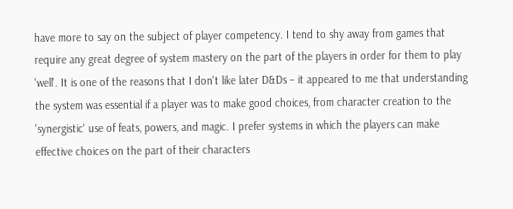have more to say on the subject of player competency. I tend to shy away from games that require any great degree of system mastery on the part of the players in order for them to play 'well'. It is one of the reasons that I don't like later D&Ds – it appeared to me that understanding the system was essential if a player was to make good choices, from character creation to the 'synergistic' use of feats, powers, and magic. I prefer systems in which the players can make effective choices on the part of their characters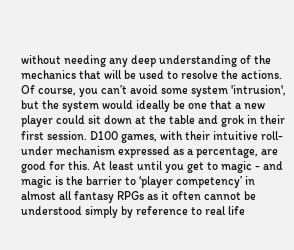without needing any deep understanding of the mechanics that will be used to resolve the actions. Of course, you can’t avoid some system 'intrusion', but the system would ideally be one that a new player could sit down at the table and grok in their first session. D100 games, with their intuitive roll-under mechanism expressed as a percentage, are good for this. At least until you get to magic - and magic is the barrier to ‘player competency’ in almost all fantasy RPGs as it often cannot be understood simply by reference to real life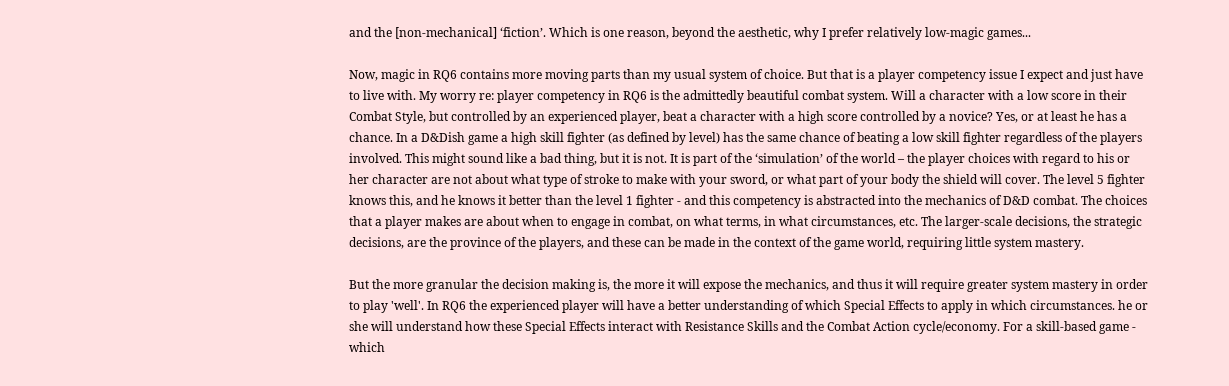and the [non-mechanical] ‘fiction’. Which is one reason, beyond the aesthetic, why I prefer relatively low-magic games...

Now, magic in RQ6 contains more moving parts than my usual system of choice. But that is a player competency issue I expect and just have to live with. My worry re: player competency in RQ6 is the admittedly beautiful combat system. Will a character with a low score in their Combat Style, but controlled by an experienced player, beat a character with a high score controlled by a novice? Yes, or at least he has a chance. In a D&Dish game a high skill fighter (as defined by level) has the same chance of beating a low skill fighter regardless of the players involved. This might sound like a bad thing, but it is not. It is part of the ‘simulation’ of the world – the player choices with regard to his or her character are not about what type of stroke to make with your sword, or what part of your body the shield will cover. The level 5 fighter knows this, and he knows it better than the level 1 fighter - and this competency is abstracted into the mechanics of D&D combat. The choices that a player makes are about when to engage in combat, on what terms, in what circumstances, etc. The larger-scale decisions, the strategic decisions, are the province of the players, and these can be made in the context of the game world, requiring little system mastery.

But the more granular the decision making is, the more it will expose the mechanics, and thus it will require greater system mastery in order to play 'well'. In RQ6 the experienced player will have a better understanding of which Special Effects to apply in which circumstances. he or she will understand how these Special Effects interact with Resistance Skills and the Combat Action cycle/economy. For a skill-based game - which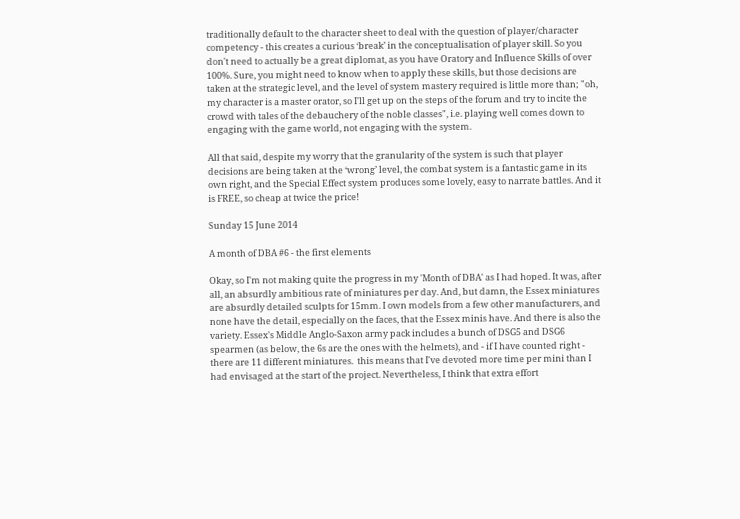traditionally default to the character sheet to deal with the question of player/character competency - this creates a curious ‘break’ in the conceptualisation of player skill. So you don't need to actually be a great diplomat, as you have Oratory and Influence Skills of over 100%. Sure, you might need to know when to apply these skills, but those decisions are taken at the strategic level, and the level of system mastery required is little more than; "oh, my character is a master orator, so I'll get up on the steps of the forum and try to incite the crowd with tales of the debauchery of the noble classes", i.e. playing well comes down to engaging with the game world, not engaging with the system.

All that said, despite my worry that the granularity of the system is such that player decisions are being taken at the ‘wrong’ level, the combat system is a fantastic game in its own right, and the Special Effect system produces some lovely, easy to narrate battles. And it is FREE, so cheap at twice the price!

Sunday 15 June 2014

A month of DBA #6 - the first elements

Okay, so I'm not making quite the progress in my 'Month of DBA' as I had hoped. It was, after all, an absurdly ambitious rate of miniatures per day. And, but damn, the Essex miniatures are absurdly detailed sculpts for 15mm. I own models from a few other manufacturers, and none have the detail, especially on the faces, that the Essex minis have. And there is also the variety. Essex's Middle Anglo-Saxon army pack includes a bunch of DSG5 and DSG6 spearmen (as below, the 6s are the ones with the helmets), and - if I have counted right - there are 11 different miniatures.  this means that I've devoted more time per mini than I had envisaged at the start of the project. Nevertheless, I think that extra effort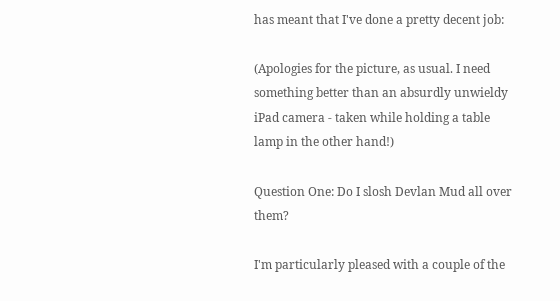has meant that I've done a pretty decent job:

(Apologies for the picture, as usual. I need something better than an absurdly unwieldy iPad camera - taken while holding a table lamp in the other hand!)

Question One: Do I slosh Devlan Mud all over them?

I'm particularly pleased with a couple of the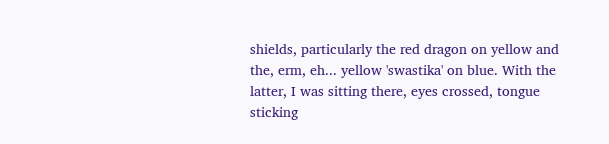shields, particularly the red dragon on yellow and the, erm, eh... yellow 'swastika' on blue. With the latter, I was sitting there, eyes crossed, tongue sticking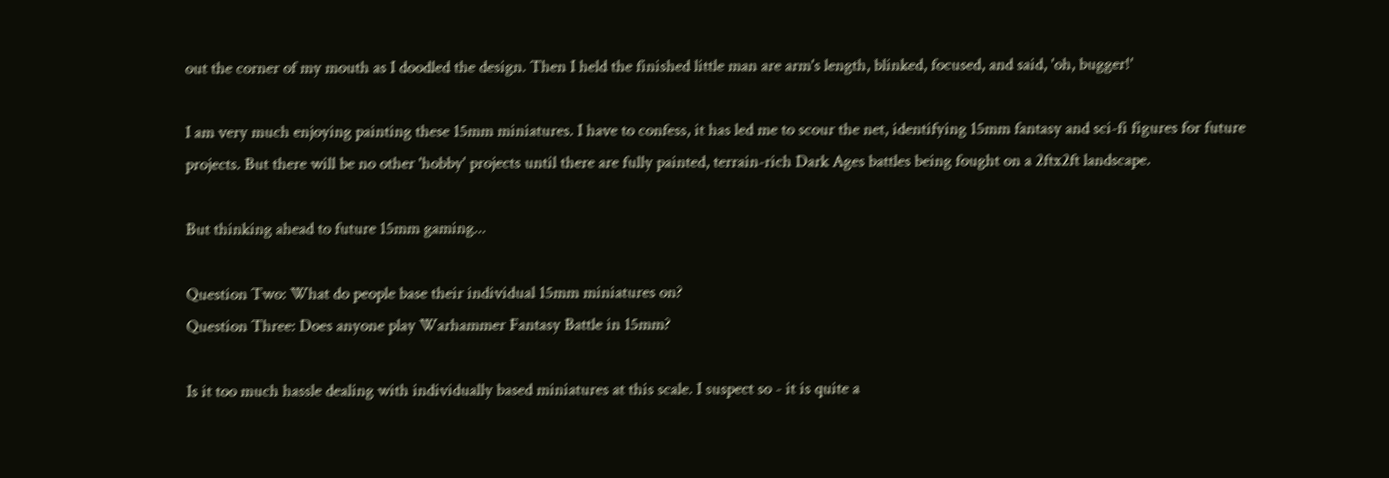out the corner of my mouth as I doodled the design. Then I held the finished little man are arm's length, blinked, focused, and said, 'oh, bugger!'

I am very much enjoying painting these 15mm miniatures. I have to confess, it has led me to scour the net, identifying 15mm fantasy and sci-fi figures for future projects. But there will be no other 'hobby' projects until there are fully painted, terrain-rich Dark Ages battles being fought on a 2ftx2ft landscape.

But thinking ahead to future 15mm gaming...

Question Two: What do people base their individual 15mm miniatures on?
Question Three: Does anyone play Warhammer Fantasy Battle in 15mm?

Is it too much hassle dealing with individually based miniatures at this scale. I suspect so - it is quite a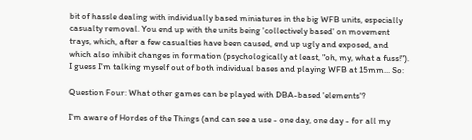bit of hassle dealing with individually based miniatures in the big WFB units, especially casualty removal. You end up with the units being 'collectively based' on movement trays, which, after a few casualties have been caused, end up ugly and exposed, and which also inhibit changes in formation (psychologically at least, "oh, my, what a fuss!"). I guess I'm talking myself out of both individual bases and playing WFB at 15mm... So:

Question Four: What other games can be played with DBA-based 'elements'?

I'm aware of Hordes of the Things (and can see a use - one day, one day - for all my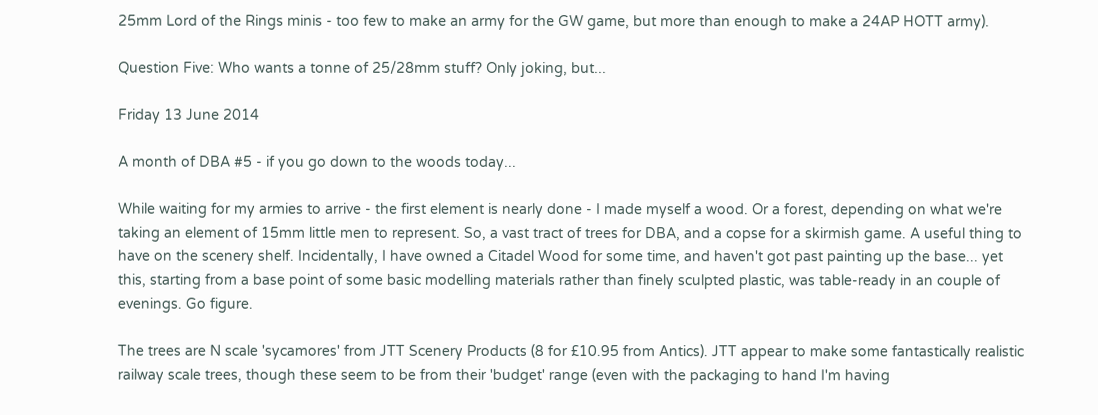25mm Lord of the Rings minis - too few to make an army for the GW game, but more than enough to make a 24AP HOTT army).

Question Five: Who wants a tonne of 25/28mm stuff? Only joking, but...

Friday 13 June 2014

A month of DBA #5 - if you go down to the woods today...

While waiting for my armies to arrive - the first element is nearly done - I made myself a wood. Or a forest, depending on what we're taking an element of 15mm little men to represent. So, a vast tract of trees for DBA, and a copse for a skirmish game. A useful thing to have on the scenery shelf. Incidentally, I have owned a Citadel Wood for some time, and haven't got past painting up the base... yet this, starting from a base point of some basic modelling materials rather than finely sculpted plastic, was table-ready in an couple of evenings. Go figure.

The trees are N scale 'sycamores' from JTT Scenery Products (8 for £10.95 from Antics). JTT appear to make some fantastically realistic railway scale trees, though these seem to be from their 'budget' range (even with the packaging to hand I'm having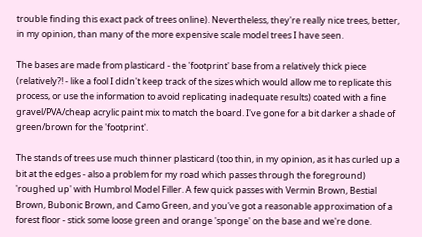trouble finding this exact pack of trees online). Nevertheless, they're really nice trees, better, in my opinion, than many of the more expensive scale model trees I have seen.

The bases are made from plasticard - the 'footprint' base from a relatively thick piece (relatively?! - like a fool I didn't keep track of the sizes which would allow me to replicate this process, or use the information to avoid replicating inadequate results) coated with a fine gravel/PVA/cheap acrylic paint mix to match the board. I've gone for a bit darker a shade of green/brown for the 'footprint'.

The stands of trees use much thinner plasticard (too thin, in my opinion, as it has curled up a bit at the edges - also a problem for my road which passes through the foreground) 'roughed up' with Humbrol Model Filler. A few quick passes with Vermin Brown, Bestial Brown, Bubonic Brown, and Camo Green, and you've got a reasonable approximation of a forest floor - stick some loose green and orange 'sponge' on the base and we're done.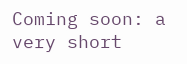Coming soon: a very short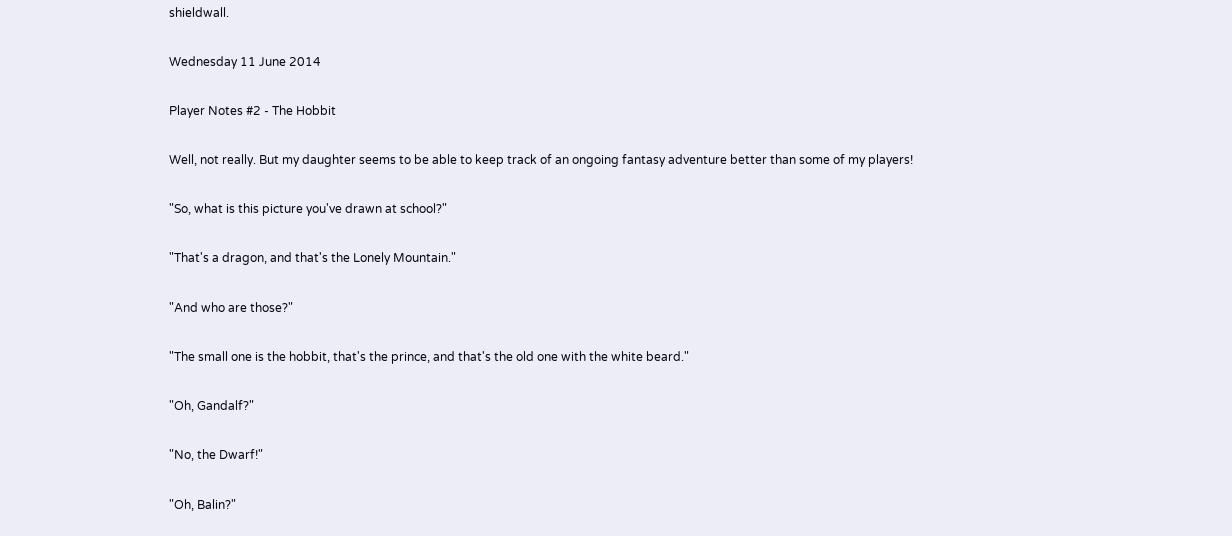shieldwall.

Wednesday 11 June 2014

Player Notes #2 - The Hobbit

Well, not really. But my daughter seems to be able to keep track of an ongoing fantasy adventure better than some of my players!

"So, what is this picture you've drawn at school?"

"That's a dragon, and that's the Lonely Mountain."

"And who are those?"

"The small one is the hobbit, that's the prince, and that's the old one with the white beard."

"Oh, Gandalf?"

"No, the Dwarf!"

"Oh, Balin?"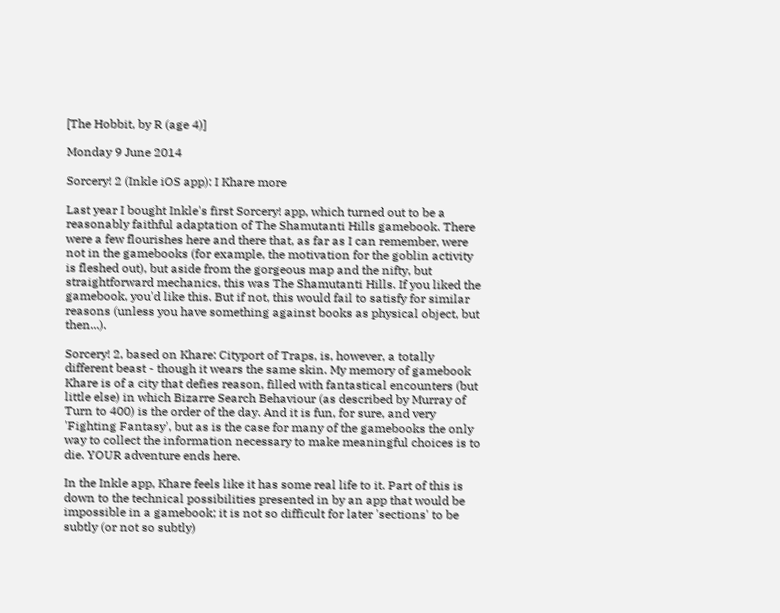[The Hobbit, by R (age 4)]

Monday 9 June 2014

Sorcery! 2 (Inkle iOS app): I Khare more

Last year I bought Inkle's first Sorcery! app, which turned out to be a reasonably faithful adaptation of The Shamutanti Hills gamebook. There were a few flourishes here and there that, as far as I can remember, were not in the gamebooks (for example, the motivation for the goblin activity is fleshed out), but aside from the gorgeous map and the nifty, but straightforward mechanics, this was The Shamutanti Hills. If you liked the gamebook, you'd like this. But if not, this would fail to satisfy for similar reasons (unless you have something against books as physical object, but then...).

Sorcery! 2, based on Khare: Cityport of Traps, is, however, a totally different beast - though it wears the same skin. My memory of gamebook Khare is of a city that defies reason, filled with fantastical encounters (but little else) in which Bizarre Search Behaviour (as described by Murray of Turn to 400) is the order of the day. And it is fun, for sure, and very 'Fighting Fantasy', but as is the case for many of the gamebooks the only way to collect the information necessary to make meaningful choices is to die. YOUR adventure ends here.

In the Inkle app, Khare feels like it has some real life to it. Part of this is down to the technical possibilities presented in by an app that would be impossible in a gamebook; it is not so difficult for later 'sections' to be subtly (or not so subtly)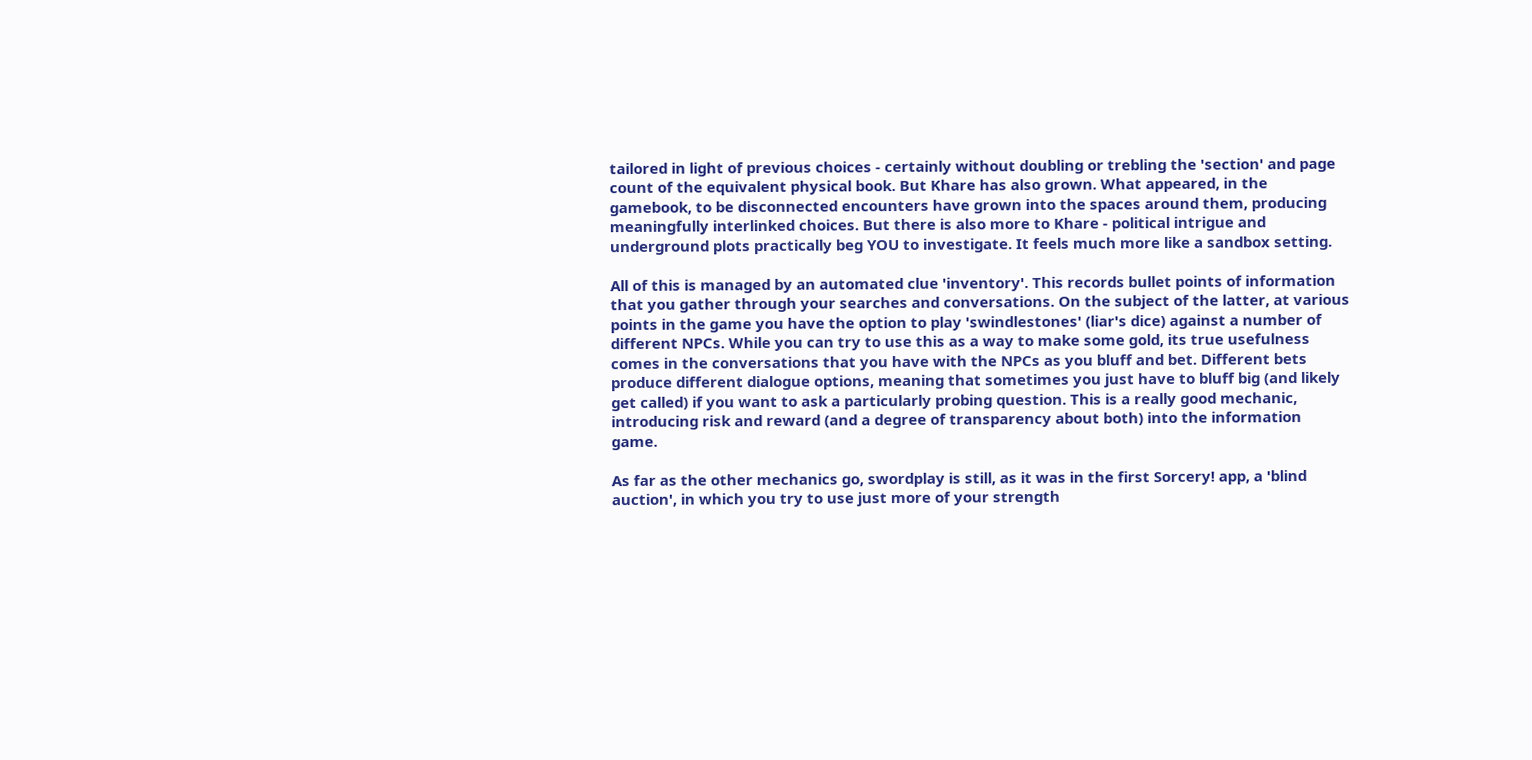tailored in light of previous choices - certainly without doubling or trebling the 'section' and page count of the equivalent physical book. But Khare has also grown. What appeared, in the gamebook, to be disconnected encounters have grown into the spaces around them, producing meaningfully interlinked choices. But there is also more to Khare - political intrigue and underground plots practically beg YOU to investigate. It feels much more like a sandbox setting.

All of this is managed by an automated clue 'inventory'. This records bullet points of information that you gather through your searches and conversations. On the subject of the latter, at various points in the game you have the option to play 'swindlestones' (liar's dice) against a number of different NPCs. While you can try to use this as a way to make some gold, its true usefulness comes in the conversations that you have with the NPCs as you bluff and bet. Different bets produce different dialogue options, meaning that sometimes you just have to bluff big (and likely get called) if you want to ask a particularly probing question. This is a really good mechanic, introducing risk and reward (and a degree of transparency about both) into the information game.

As far as the other mechanics go, swordplay is still, as it was in the first Sorcery! app, a 'blind auction', in which you try to use just more of your strength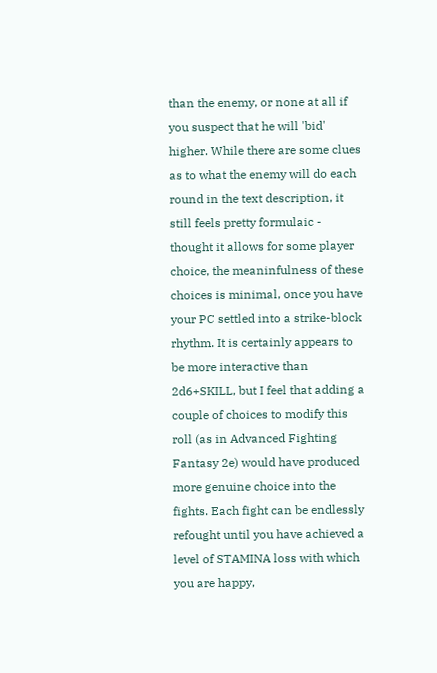than the enemy, or none at all if you suspect that he will 'bid' higher. While there are some clues as to what the enemy will do each round in the text description, it still feels pretty formulaic - thought it allows for some player choice, the meaninfulness of these choices is minimal, once you have your PC settled into a strike-block rhythm. It is certainly appears to be more interactive than 2d6+SKILL, but I feel that adding a couple of choices to modify this roll (as in Advanced Fighting Fantasy 2e) would have produced more genuine choice into the fights. Each fight can be endlessly refought until you have achieved a level of STAMINA loss with which you are happy,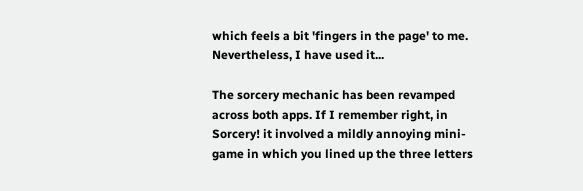which feels a bit 'fingers in the page' to me. Nevertheless, I have used it...

The sorcery mechanic has been revamped across both apps. If I remember right, in Sorcery! it involved a mildly annoying mini-game in which you lined up the three letters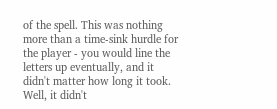of the spell. This was nothing more than a time-sink hurdle for the player - you would line the letters up eventually, and it didn't matter how long it took. Well, it didn't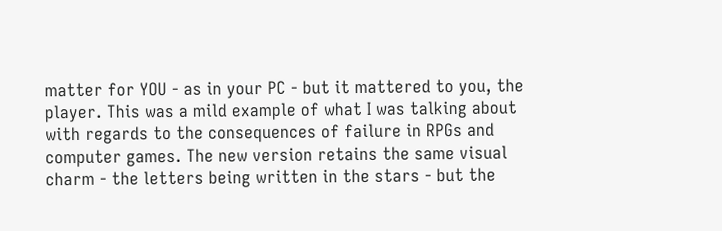matter for YOU - as in your PC - but it mattered to you, the player. This was a mild example of what I was talking about with regards to the consequences of failure in RPGs and computer games. The new version retains the same visual charm - the letters being written in the stars - but the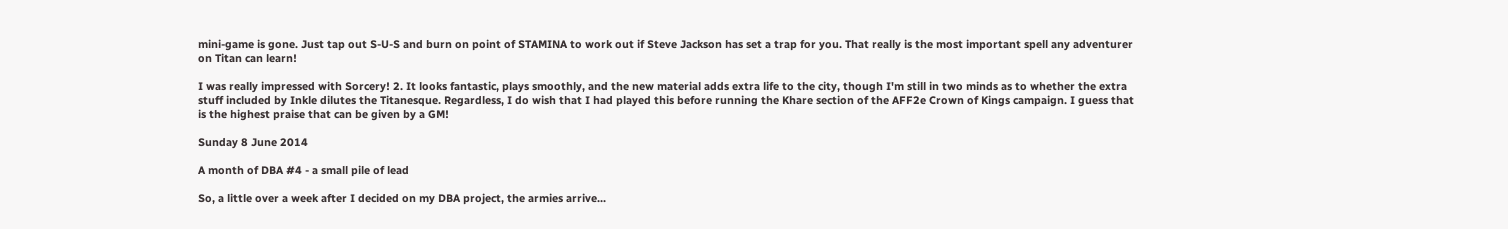mini-game is gone. Just tap out S-U-S and burn on point of STAMINA to work out if Steve Jackson has set a trap for you. That really is the most important spell any adventurer on Titan can learn!

I was really impressed with Sorcery! 2. It looks fantastic, plays smoothly, and the new material adds extra life to the city, though I'm still in two minds as to whether the extra stuff included by Inkle dilutes the Titanesque. Regardless, I do wish that I had played this before running the Khare section of the AFF2e Crown of Kings campaign. I guess that is the highest praise that can be given by a GM!

Sunday 8 June 2014

A month of DBA #4 - a small pile of lead

So, a little over a week after I decided on my DBA project, the armies arrive...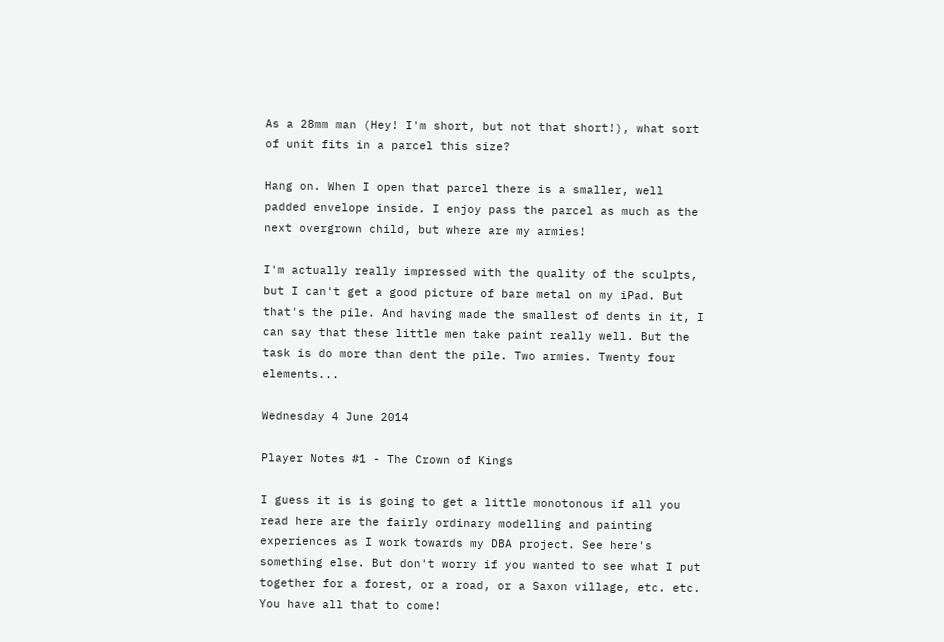As a 28mm man (Hey! I'm short, but not that short!), what sort of unit fits in a parcel this size?

Hang on. When I open that parcel there is a smaller, well padded envelope inside. I enjoy pass the parcel as much as the next overgrown child, but where are my armies!

I'm actually really impressed with the quality of the sculpts, but I can't get a good picture of bare metal on my iPad. But that's the pile. And having made the smallest of dents in it, I can say that these little men take paint really well. But the task is do more than dent the pile. Two armies. Twenty four elements...

Wednesday 4 June 2014

Player Notes #1 - The Crown of Kings

I guess it is is going to get a little monotonous if all you read here are the fairly ordinary modelling and painting experiences as I work towards my DBA project. See here's something else. But don't worry if you wanted to see what I put together for a forest, or a road, or a Saxon village, etc. etc. You have all that to come!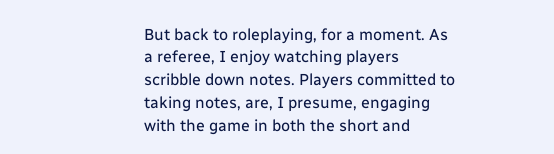But back to roleplaying, for a moment. As a referee, I enjoy watching players scribble down notes. Players committed to taking notes, are, I presume, engaging with the game in both the short and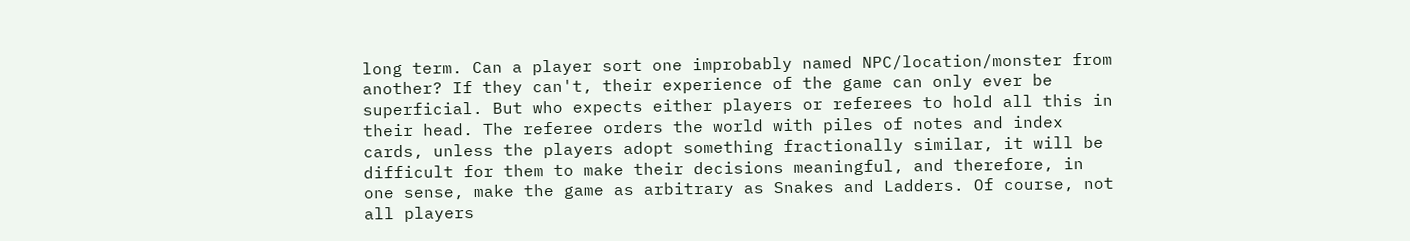long term. Can a player sort one improbably named NPC/location/monster from another? If they can't, their experience of the game can only ever be superficial. But who expects either players or referees to hold all this in their head. The referee orders the world with piles of notes and index cards, unless the players adopt something fractionally similar, it will be difficult for them to make their decisions meaningful, and therefore, in one sense, make the game as arbitrary as Snakes and Ladders. Of course, not all players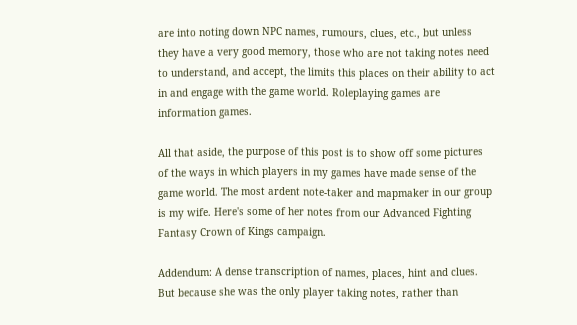are into noting down NPC names, rumours, clues, etc., but unless they have a very good memory, those who are not taking notes need to understand, and accept, the limits this places on their ability to act in and engage with the game world. Roleplaying games are information games.

All that aside, the purpose of this post is to show off some pictures of the ways in which players in my games have made sense of the game world. The most ardent note-taker and mapmaker in our group is my wife. Here's some of her notes from our Advanced Fighting Fantasy Crown of Kings campaign.

Addendum: A dense transcription of names, places, hint and clues. But because she was the only player taking notes, rather than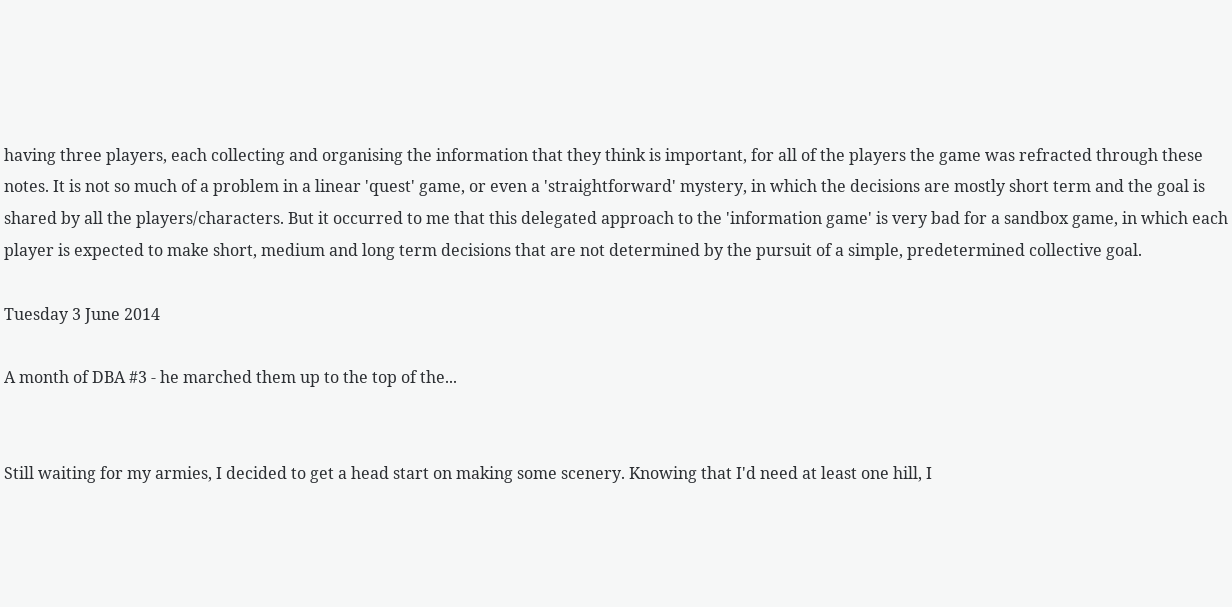having three players, each collecting and organising the information that they think is important, for all of the players the game was refracted through these notes. It is not so much of a problem in a linear 'quest' game, or even a 'straightforward' mystery, in which the decisions are mostly short term and the goal is shared by all the players/characters. But it occurred to me that this delegated approach to the 'information game' is very bad for a sandbox game, in which each player is expected to make short, medium and long term decisions that are not determined by the pursuit of a simple, predetermined collective goal.

Tuesday 3 June 2014

A month of DBA #3 - he marched them up to the top of the...


Still waiting for my armies, I decided to get a head start on making some scenery. Knowing that I'd need at least one hill, I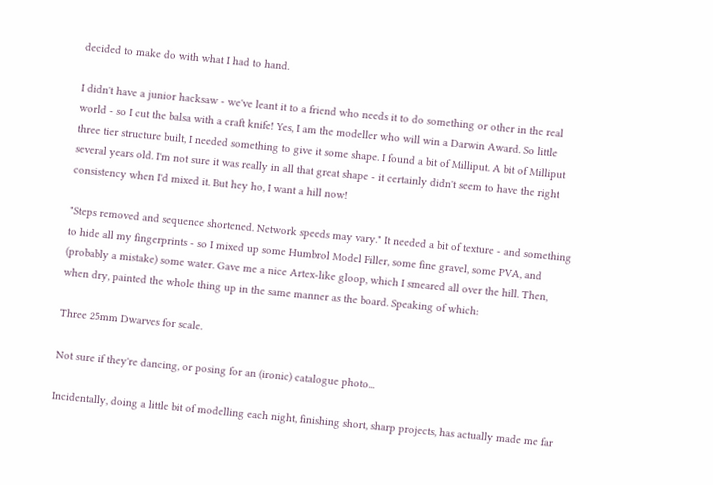decided to make do with what I had to hand.

I didn't have a junior hacksaw - we've leant it to a friend who needs it to do something or other in the real world - so I cut the balsa with a craft knife! Yes, I am the modeller who will win a Darwin Award. So little three tier structure built, I needed something to give it some shape. I found a bit of Milliput. A bit of Milliput several years old. I'm not sure it was really in all that great shape - it certainly didn't seem to have the right consistency when I'd mixed it. But hey ho, I want a hill now!

"Steps removed and sequence shortened. Network speeds may vary." It needed a bit of texture - and something to hide all my fingerprints - so I mixed up some Humbrol Model Filler, some fine gravel, some PVA, and (probably a mistake) some water. Gave me a nice Artex-like gloop, which I smeared all over the hill. Then, when dry, painted the whole thing up in the same manner as the board. Speaking of which:

Three 25mm Dwarves for scale.

Not sure if they're dancing, or posing for an (ironic) catalogue photo...

Incidentally, doing a little bit of modelling each night, finishing short, sharp projects, has actually made me far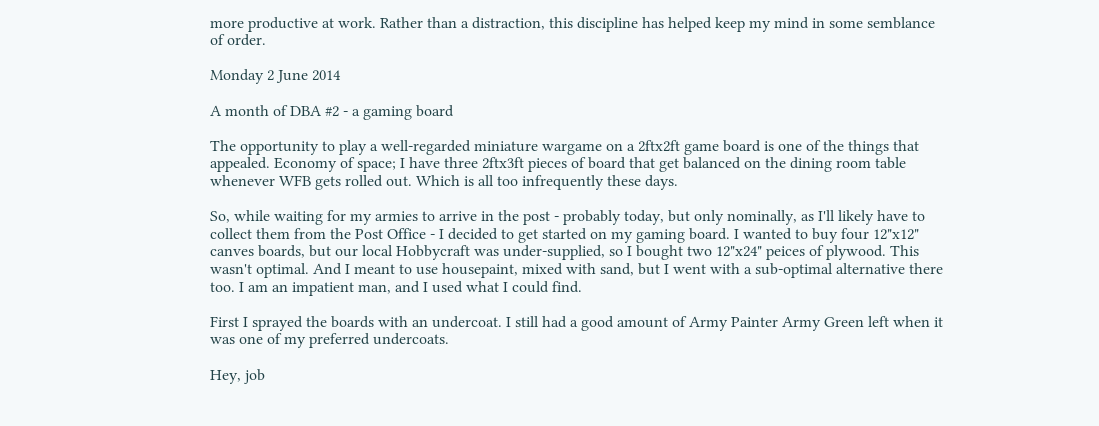more productive at work. Rather than a distraction, this discipline has helped keep my mind in some semblance of order.

Monday 2 June 2014

A month of DBA #2 - a gaming board

The opportunity to play a well-regarded miniature wargame on a 2ftx2ft game board is one of the things that appealed. Economy of space; I have three 2ftx3ft pieces of board that get balanced on the dining room table whenever WFB gets rolled out. Which is all too infrequently these days.

So, while waiting for my armies to arrive in the post - probably today, but only nominally, as I'll likely have to collect them from the Post Office - I decided to get started on my gaming board. I wanted to buy four 12"x12" canves boards, but our local Hobbycraft was under-supplied, so I bought two 12"x24" peices of plywood. This wasn't optimal. And I meant to use housepaint, mixed with sand, but I went with a sub-optimal alternative there too. I am an impatient man, and I used what I could find.

First I sprayed the boards with an undercoat. I still had a good amount of Army Painter Army Green left when it was one of my preferred undercoats.

Hey, job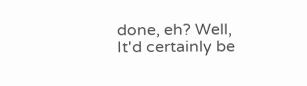done, eh? Well, It'd certainly be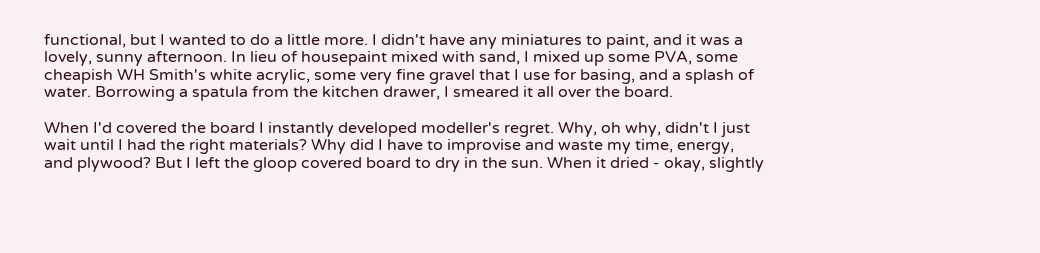functional, but I wanted to do a little more. I didn't have any miniatures to paint, and it was a lovely, sunny afternoon. In lieu of housepaint mixed with sand, I mixed up some PVA, some cheapish WH Smith's white acrylic, some very fine gravel that I use for basing, and a splash of water. Borrowing a spatula from the kitchen drawer, I smeared it all over the board.

When I'd covered the board I instantly developed modeller's regret. Why, oh why, didn't I just wait until I had the right materials? Why did I have to improvise and waste my time, energy, and plywood? But I left the gloop covered board to dry in the sun. When it dried - okay, slightly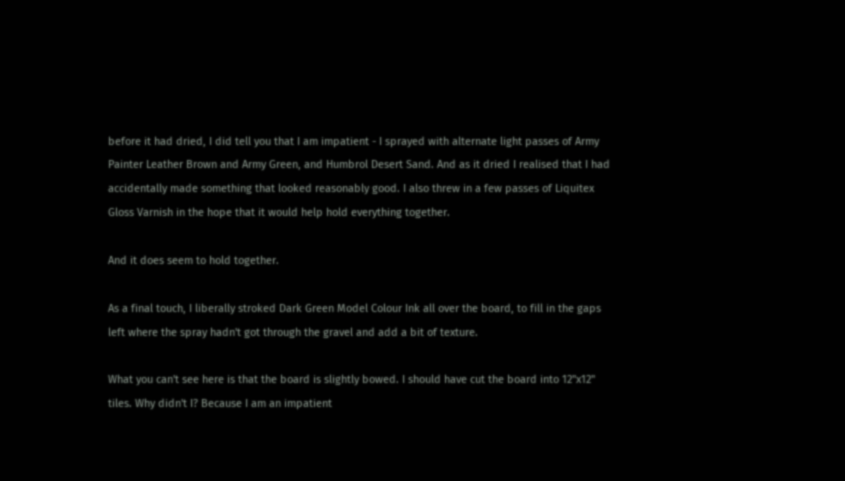before it had dried, I did tell you that I am impatient - I sprayed with alternate light passes of Army Painter Leather Brown and Army Green, and Humbrol Desert Sand. And as it dried I realised that I had accidentally made something that looked reasonably good. I also threw in a few passes of Liquitex Gloss Varnish in the hope that it would help hold everything together.

And it does seem to hold together.

As a final touch, I liberally stroked Dark Green Model Colour Ink all over the board, to fill in the gaps left where the spray hadn't got through the gravel and add a bit of texture.

What you can't see here is that the board is slightly bowed. I should have cut the board into 12"x12" tiles. Why didn't I? Because I am an impatient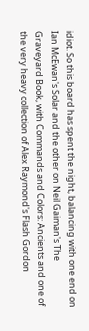idiot. So this board has spent the night, balancing with one end on Ian McEwan's Solar and the other on Neil Gaiman's The Graveyard Book, with Commands and Colors: Ancients and one of the very heavy collection of Alex Raymond's Flash Gordon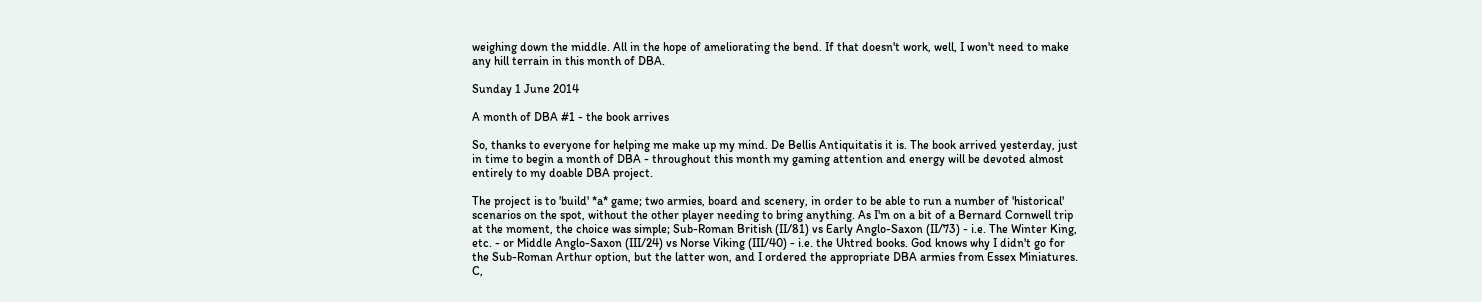weighing down the middle. All in the hope of ameliorating the bend. If that doesn't work, well, I won't need to make any hill terrain in this month of DBA.

Sunday 1 June 2014

A month of DBA #1 - the book arrives

So, thanks to everyone for helping me make up my mind. De Bellis Antiquitatis it is. The book arrived yesterday, just in time to begin a month of DBA - throughout this month my gaming attention and energy will be devoted almost entirely to my doable DBA project.

The project is to 'build' *a* game; two armies, board and scenery, in order to be able to run a number of 'historical' scenarios on the spot, without the other player needing to bring anything. As I'm on a bit of a Bernard Cornwell trip at the moment, the choice was simple; Sub-Roman British (II/81) vs Early Anglo-Saxon (II/73) - i.e. The Winter King, etc. - or Middle Anglo-Saxon (III/24) vs Norse Viking (III/40) - i.e. the Uhtred books. God knows why I didn't go for the Sub-Roman Arthur option, but the latter won, and I ordered the appropriate DBA armies from Essex Miniatures. C,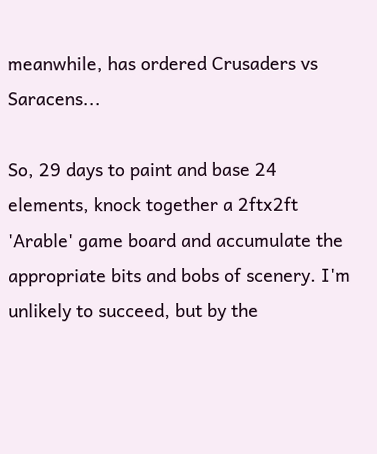meanwhile, has ordered Crusaders vs Saracens...

So, 29 days to paint and base 24 elements, knock together a 2ftx2ft 'Arable' game board and accumulate the appropriate bits and bobs of scenery. I'm unlikely to succeed, but by the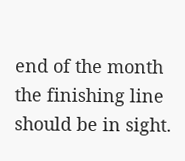end of the month the finishing line should be in sight.